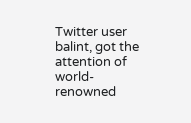Twitter user balint, got the attention of world-renowned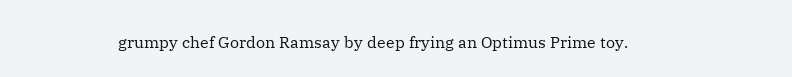grumpy chef Gordon Ramsay by deep frying an Optimus Prime toy.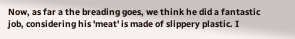Now, as far a the breading goes, we think he did a fantastic job, considering his 'meat' is made of slippery plastic. I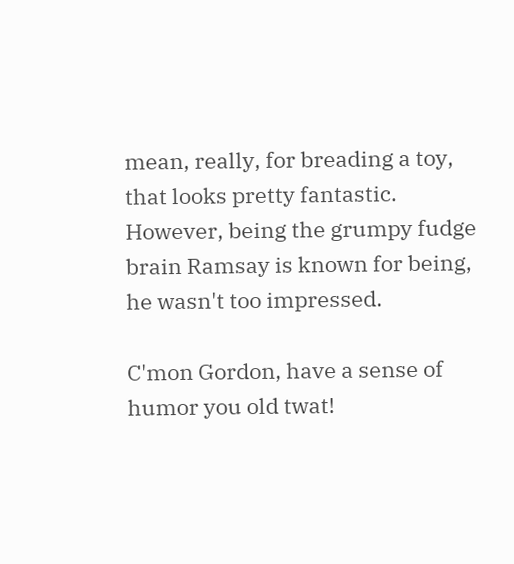mean, really, for breading a toy, that looks pretty fantastic. However, being the grumpy fudge brain Ramsay is known for being, he wasn't too impressed.

C'mon Gordon, have a sense of humor you old twat!